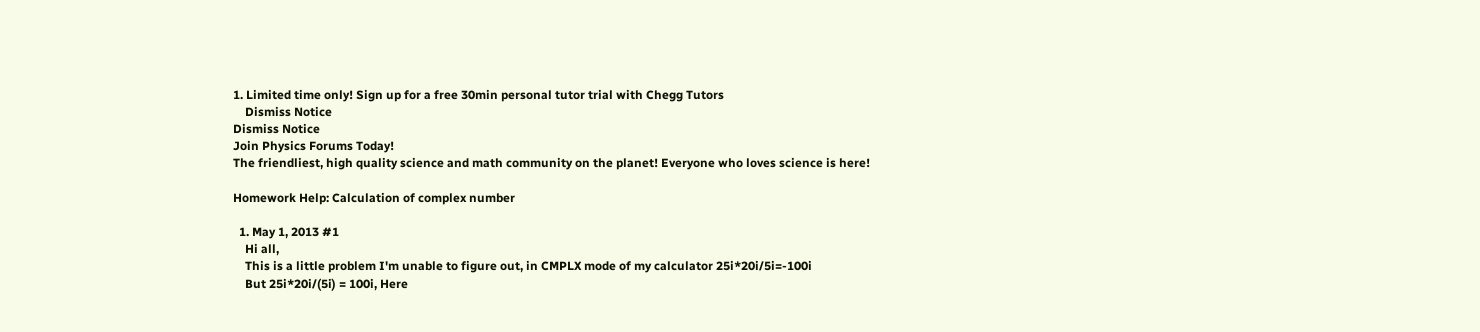1. Limited time only! Sign up for a free 30min personal tutor trial with Chegg Tutors
    Dismiss Notice
Dismiss Notice
Join Physics Forums Today!
The friendliest, high quality science and math community on the planet! Everyone who loves science is here!

Homework Help: Calculation of complex number

  1. May 1, 2013 #1
    Hi all,
    This is a little problem I'm unable to figure out, in CMPLX mode of my calculator 25i*20i/5i=-100i
    But 25i*20i/(5i) = 100i, Here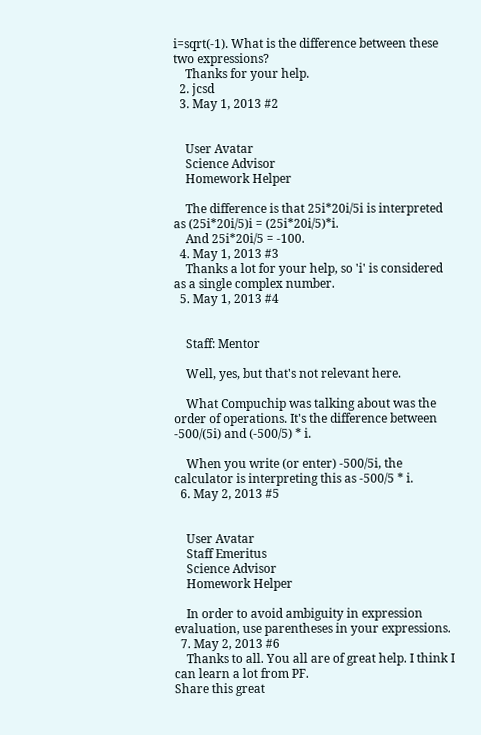i=sqrt(-1). What is the difference between these two expressions?
    Thanks for your help.
  2. jcsd
  3. May 1, 2013 #2


    User Avatar
    Science Advisor
    Homework Helper

    The difference is that 25i*20i/5i is interpreted as (25i*20i/5)i = (25i*20i/5)*i.
    And 25i*20i/5 = -100.
  4. May 1, 2013 #3
    Thanks a lot for your help, so 'i' is considered as a single complex number.
  5. May 1, 2013 #4


    Staff: Mentor

    Well, yes, but that's not relevant here.

    What Compuchip was talking about was the order of operations. It's the difference between -500/(5i) and (-500/5) * i.

    When you write (or enter) -500/5i, the calculator is interpreting this as -500/5 * i.
  6. May 2, 2013 #5


    User Avatar
    Staff Emeritus
    Science Advisor
    Homework Helper

    In order to avoid ambiguity in expression evaluation, use parentheses in your expressions.
  7. May 2, 2013 #6
    Thanks to all. You all are of great help. I think I can learn a lot from PF.
Share this great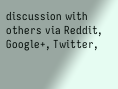discussion with others via Reddit, Google+, Twitter,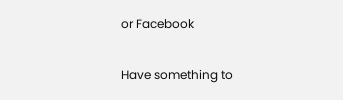or Facebook

Have something to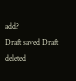add?
Draft saved Draft deleted